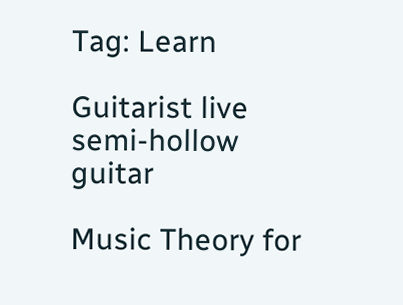Tag: Learn

Guitarist live semi-hollow guitar

Music Theory for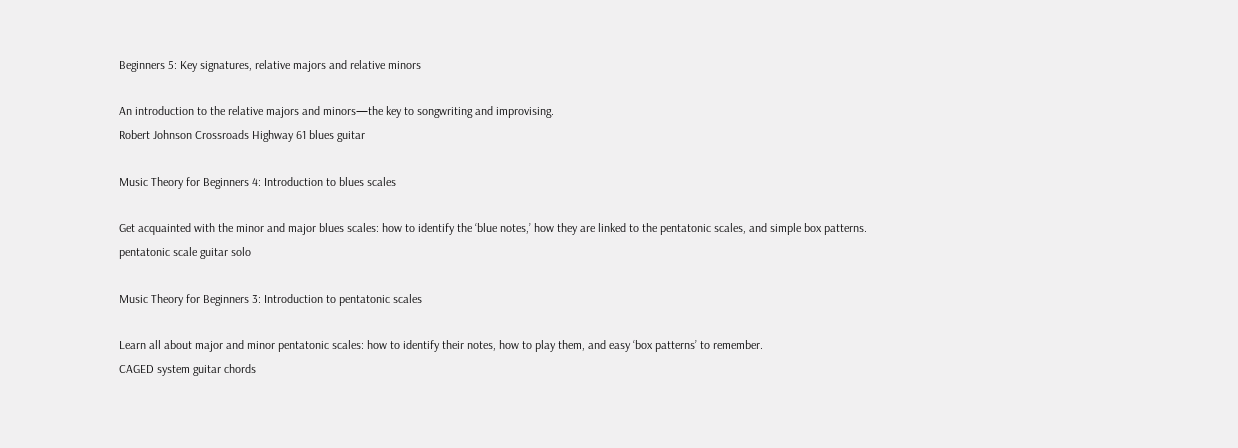Beginners 5: Key signatures, relative majors and relative minors

An introduction to the relative majors and minors—the key to songwriting and improvising.
Robert Johnson Crossroads Highway 61 blues guitar

Music Theory for Beginners 4: Introduction to blues scales

Get acquainted with the minor and major blues scales: how to identify the ‘blue notes,’ how they are linked to the pentatonic scales, and simple box patterns.
pentatonic scale guitar solo

Music Theory for Beginners 3: Introduction to pentatonic scales

Learn all about major and minor pentatonic scales: how to identify their notes, how to play them, and easy ‘box patterns’ to remember.
CAGED system guitar chords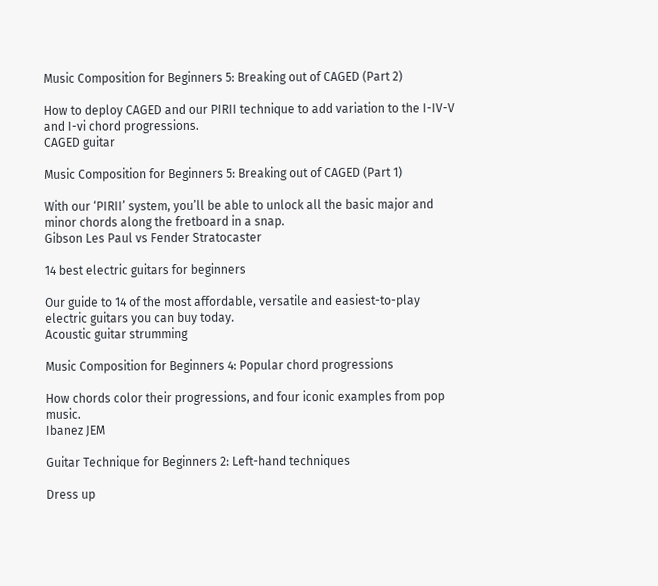Music Composition for Beginners 5: Breaking out of CAGED (Part 2)

How to deploy CAGED and our PIRII technique to add variation to the I-IV-V and I-vi chord progressions.
CAGED guitar

Music Composition for Beginners 5: Breaking out of CAGED (Part 1)

With our ‘PIRII’ system, you’ll be able to unlock all the basic major and minor chords along the fretboard in a snap.
Gibson Les Paul vs Fender Stratocaster

14 best electric guitars for beginners

Our guide to 14 of the most affordable, versatile and easiest-to-play electric guitars you can buy today.
Acoustic guitar strumming

Music Composition for Beginners 4: Popular chord progressions

How chords color their progressions, and four iconic examples from pop music.
Ibanez JEM

Guitar Technique for Beginners 2: Left-hand techniques

Dress up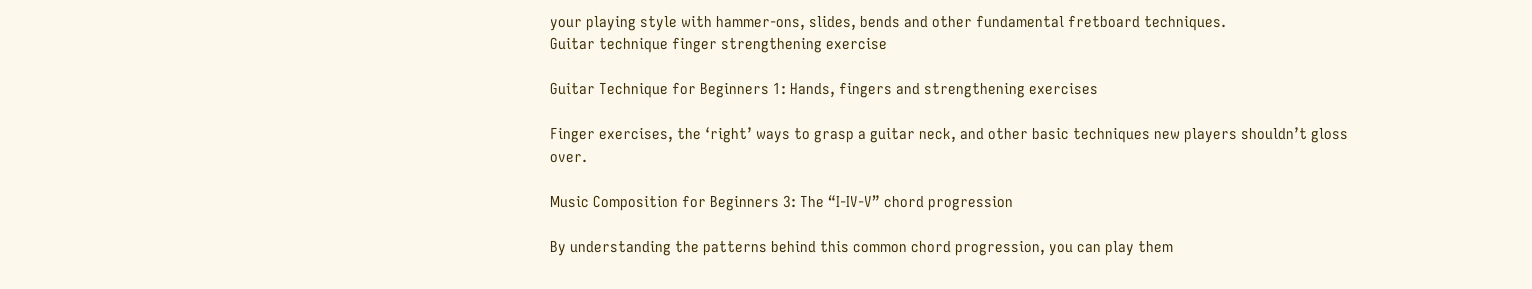your playing style with hammer-ons, slides, bends and other fundamental fretboard techniques.
Guitar technique finger strengthening exercise

Guitar Technique for Beginners 1: Hands, fingers and strengthening exercises

Finger exercises, the ‘right’ ways to grasp a guitar neck, and other basic techniques new players shouldn’t gloss over.

Music Composition for Beginners 3: The “I-IV-V” chord progression

By understanding the patterns behind this common chord progression, you can play them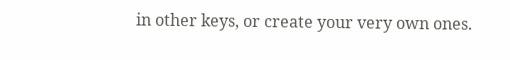in other keys, or create your very own ones.